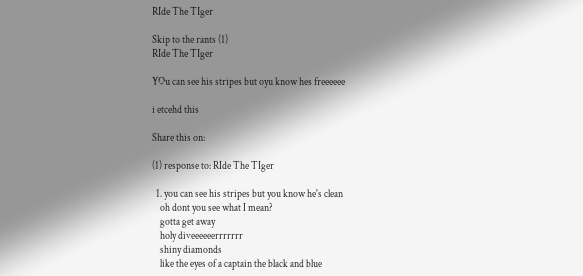RIde The TIger

Skip to the rants (1)
RIde The TIger

YOu can see his stripes but oyu know hes freeeeee

i etcehd this

Share this on:

(1) response to: RIde The TIger

  1. you can see his stripes but you know he's clean
    oh dont you see what I mean?
    gotta get away
    holy diveeeeeerrrrrrr
    shiny diamonds
    like the eyes of a captain the black and blue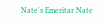Nate's Emeritar Nate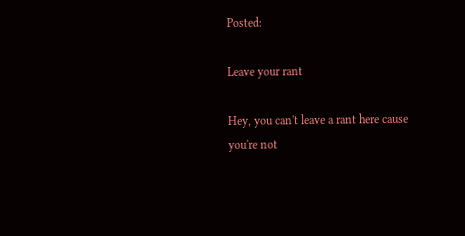Posted:

Leave your rant

Hey, you can't leave a rant here cause you're not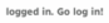logged in. Go log in!